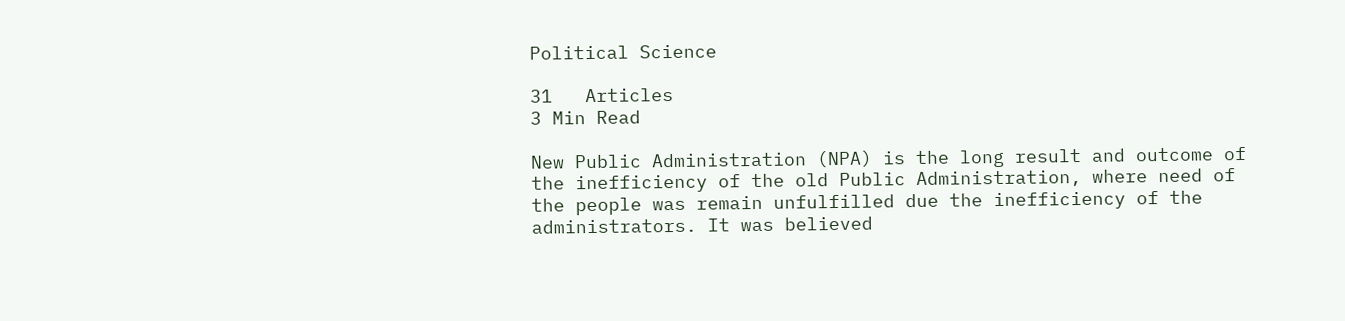Political Science

31   Articles
3 Min Read

New Public Administration (NPA) is the long result and outcome of the inefficiency of the old Public Administration, where need of the people was remain unfulfilled due the inefficiency of the administrators. It was believed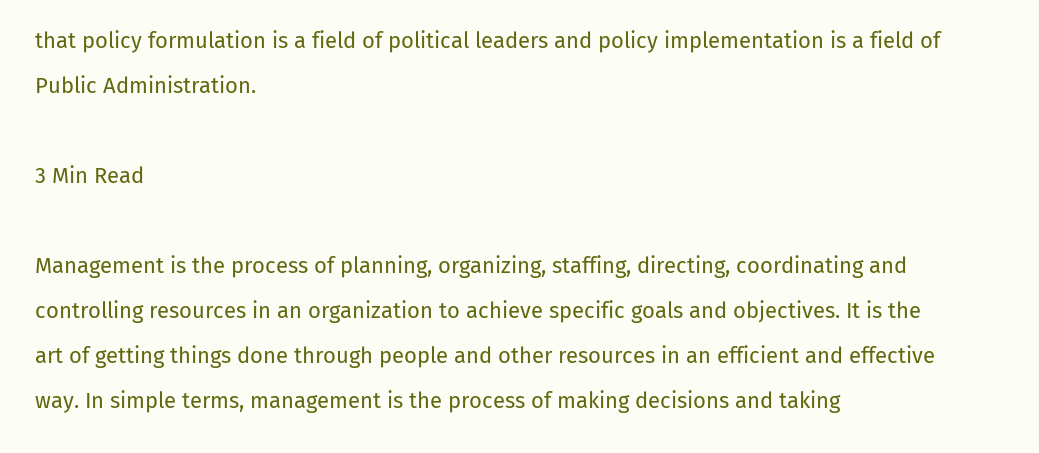that policy formulation is a field of political leaders and policy implementation is a field of Public Administration.

3 Min Read

Management is the process of planning, organizing, staffing, directing, coordinating and controlling resources in an organization to achieve specific goals and objectives. It is the art of getting things done through people and other resources in an efficient and effective way. In simple terms, management is the process of making decisions and taking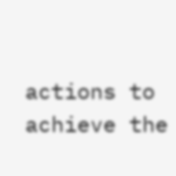actions to achieve the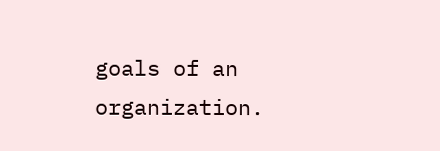goals of an organization.